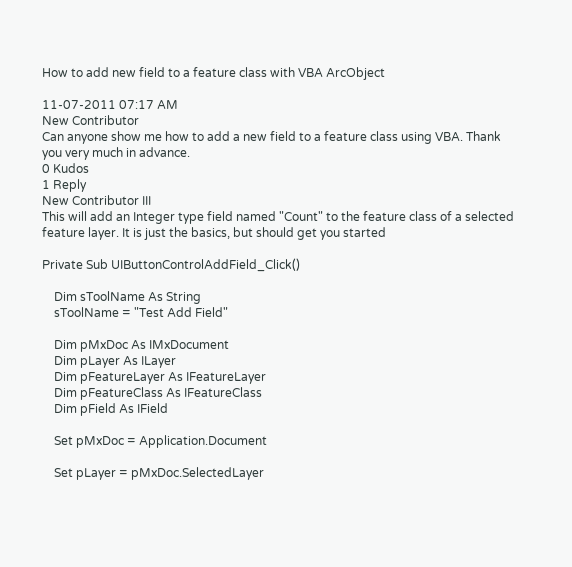How to add new field to a feature class with VBA ArcObject

11-07-2011 07:17 AM
New Contributor
Can anyone show me how to add a new field to a feature class using VBA. Thank you very much in advance.
0 Kudos
1 Reply
New Contributor III
This will add an Integer type field named "Count" to the feature class of a selected feature layer. It is just the basics, but should get you started

Private Sub UIButtonControlAddField_Click()

    Dim sToolName As String
    sToolName = "Test Add Field"

    Dim pMxDoc As IMxDocument
    Dim pLayer As ILayer
    Dim pFeatureLayer As IFeatureLayer
    Dim pFeatureClass As IFeatureClass
    Dim pField As IField

    Set pMxDoc = Application.Document

    Set pLayer = pMxDoc.SelectedLayer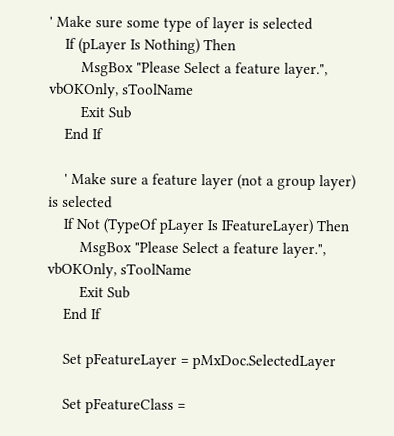' Make sure some type of layer is selected
    If (pLayer Is Nothing) Then
        MsgBox "Please Select a feature layer.", vbOKOnly, sToolName
        Exit Sub
    End If

    ' Make sure a feature layer (not a group layer) is selected
    If Not (TypeOf pLayer Is IFeatureLayer) Then
        MsgBox "Please Select a feature layer.", vbOKOnly, sToolName
        Exit Sub
    End If

    Set pFeatureLayer = pMxDoc.SelectedLayer

    Set pFeatureClass =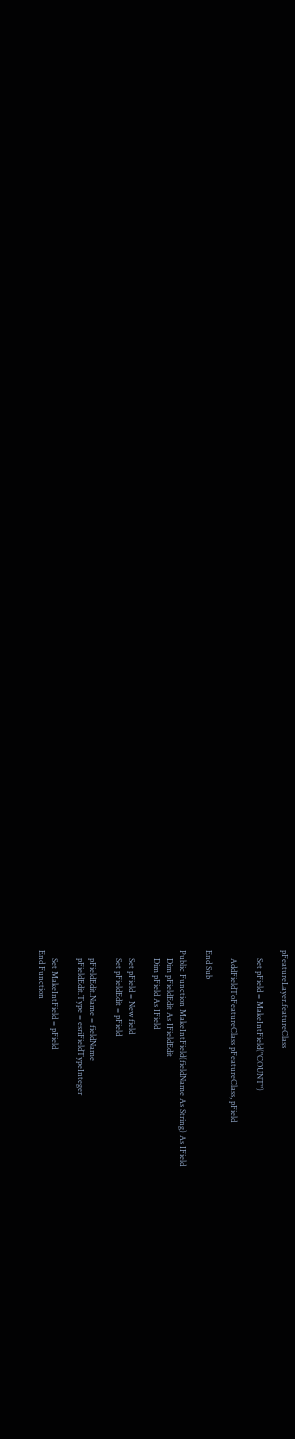pFeatureLayer.featureClass

    Set pField = MakeIntField("COUNT")

    AddFieldToFeatureClass pFeatureClass, pField

End Sub

Public Function MakeIntField(fieldName As String) As IField
    Dim pFieldEdit As IFieldEdit
    Dim pField As IField

    Set pField = New field
    Set pFieldEdit = pField

    pFieldEdit.Name = fieldName
    pFieldEdit.Type = esriFieldTypeInteger

    Set MakeIntField = pField
End Function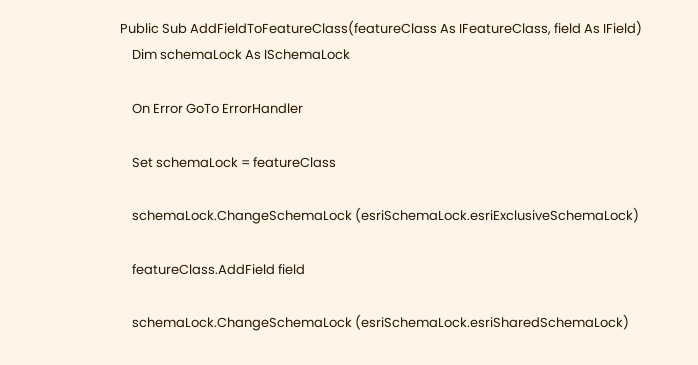Public Sub AddFieldToFeatureClass(featureClass As IFeatureClass, field As IField)
    Dim schemaLock As ISchemaLock

    On Error GoTo ErrorHandler

    Set schemaLock = featureClass

    schemaLock.ChangeSchemaLock (esriSchemaLock.esriExclusiveSchemaLock)

    featureClass.AddField field

    schemaLock.ChangeSchemaLock (esriSchemaLock.esriSharedSchemaLock)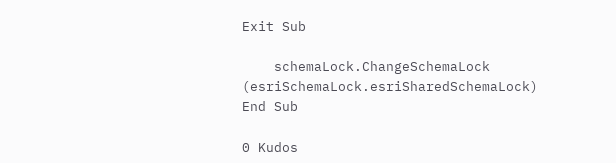Exit Sub

    schemaLock.ChangeSchemaLock (esriSchemaLock.esriSharedSchemaLock)
End Sub

0 Kudos